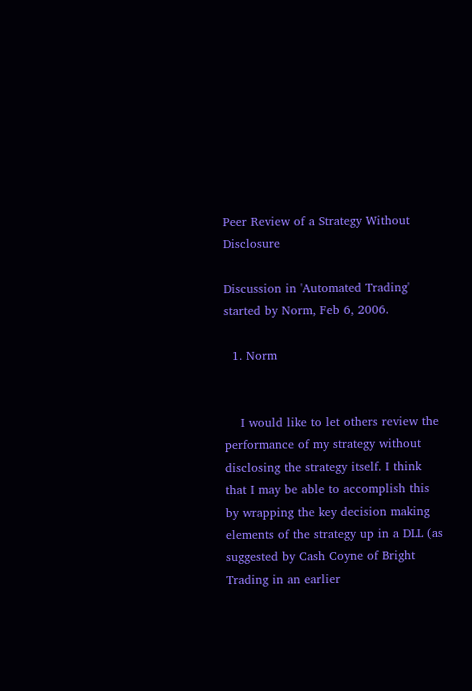Peer Review of a Strategy Without Disclosure

Discussion in 'Automated Trading' started by Norm, Feb 6, 2006.

  1. Norm


    I would like to let others review the performance of my strategy without disclosing the strategy itself. I think that I may be able to accomplish this by wrapping the key decision making elements of the strategy up in a DLL (as suggested by Cash Coyne of Bright Trading in an earlier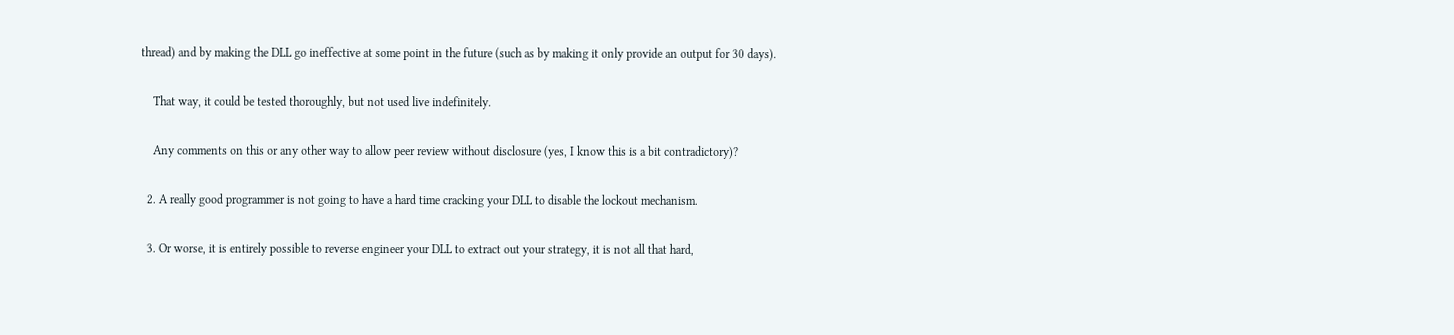thread) and by making the DLL go ineffective at some point in the future (such as by making it only provide an output for 30 days).

    That way, it could be tested thoroughly, but not used live indefinitely.

    Any comments on this or any other way to allow peer review without disclosure (yes, I know this is a bit contradictory)?

  2. A really good programmer is not going to have a hard time cracking your DLL to disable the lockout mechanism.

  3. Or worse, it is entirely possible to reverse engineer your DLL to extract out your strategy, it is not all that hard,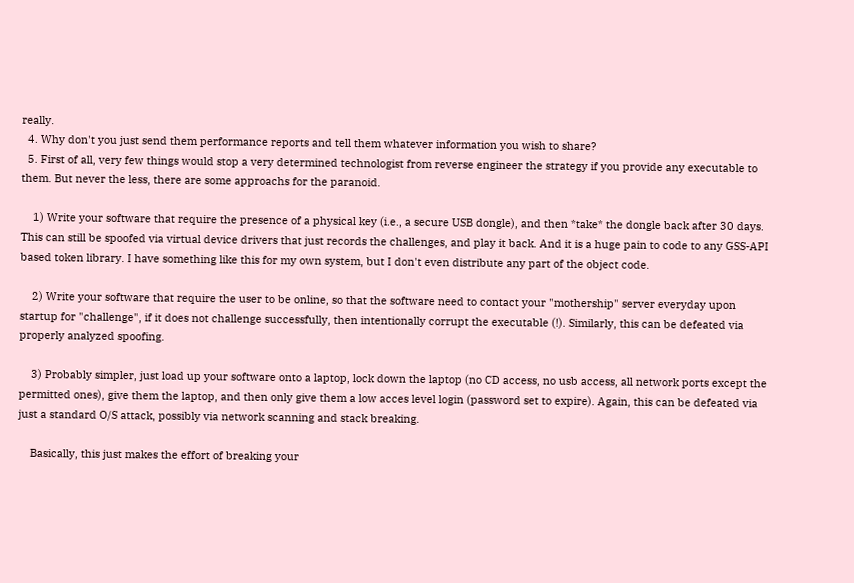really.
  4. Why don't you just send them performance reports and tell them whatever information you wish to share?
  5. First of all, very few things would stop a very determined technologist from reverse engineer the strategy if you provide any executable to them. But never the less, there are some approachs for the paranoid.

    1) Write your software that require the presence of a physical key (i.e., a secure USB dongle), and then *take* the dongle back after 30 days. This can still be spoofed via virtual device drivers that just records the challenges, and play it back. And it is a huge pain to code to any GSS-API based token library. I have something like this for my own system, but I don't even distribute any part of the object code.

    2) Write your software that require the user to be online, so that the software need to contact your "mothership" server everyday upon startup for "challenge", if it does not challenge successfully, then intentionally corrupt the executable (!). Similarly, this can be defeated via properly analyzed spoofing.

    3) Probably simpler, just load up your software onto a laptop, lock down the laptop (no CD access, no usb access, all network ports except the permitted ones), give them the laptop, and then only give them a low acces level login (password set to expire). Again, this can be defeated via just a standard O/S attack, possibly via network scanning and stack breaking.

    Basically, this just makes the effort of breaking your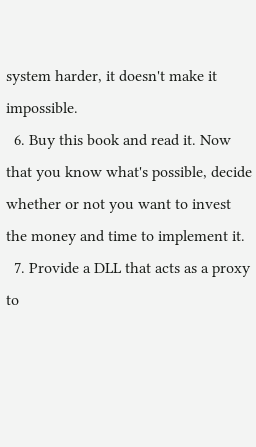system harder, it doesn't make it impossible.
  6. Buy this book and read it. Now that you know what's possible, decide whether or not you want to invest the money and time to implement it.
  7. Provide a DLL that acts as a proxy to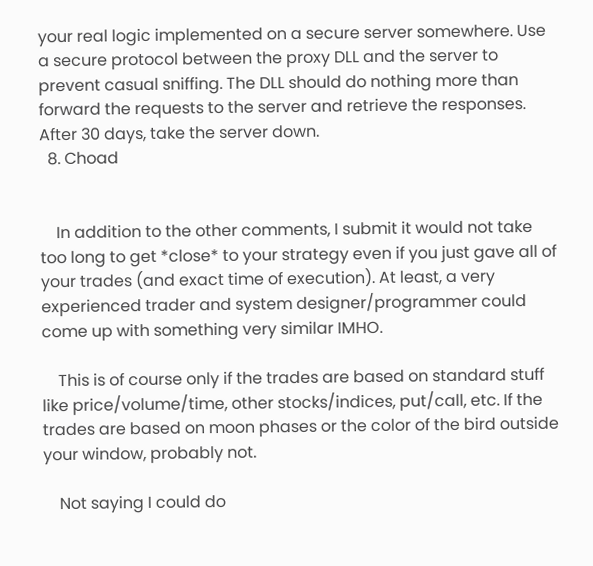your real logic implemented on a secure server somewhere. Use a secure protocol between the proxy DLL and the server to prevent casual sniffing. The DLL should do nothing more than forward the requests to the server and retrieve the responses. After 30 days, take the server down.
  8. Choad


    In addition to the other comments, I submit it would not take too long to get *close* to your strategy even if you just gave all of your trades (and exact time of execution). At least, a very experienced trader and system designer/programmer could come up with something very similar IMHO.

    This is of course only if the trades are based on standard stuff like price/volume/time, other stocks/indices, put/call, etc. If the trades are based on moon phases or the color of the bird outside your window, probably not.

    Not saying I could do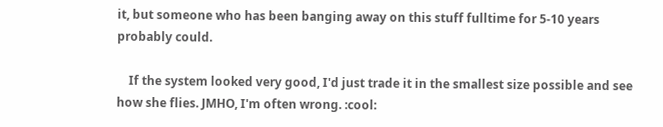it, but someone who has been banging away on this stuff fulltime for 5-10 years probably could.

    If the system looked very good, I'd just trade it in the smallest size possible and see how she flies. JMHO, I'm often wrong. :cool: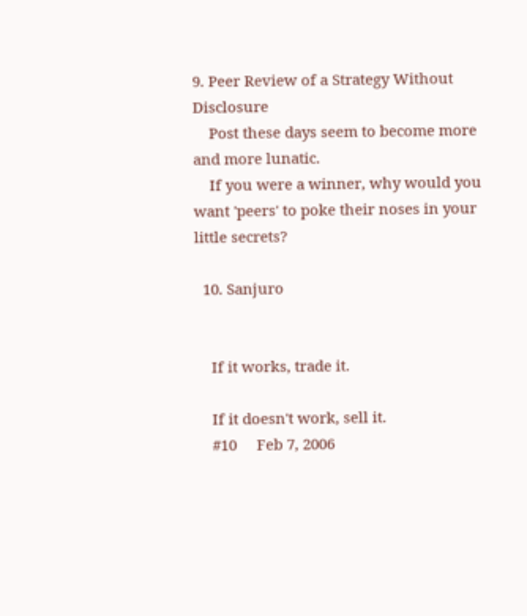9. Peer Review of a Strategy Without Disclosure
    Post these days seem to become more and more lunatic.
    If you were a winner, why would you want 'peers' to poke their noses in your little secrets?

  10. Sanjuro


    If it works, trade it.

    If it doesn't work, sell it.
    #10     Feb 7, 2006